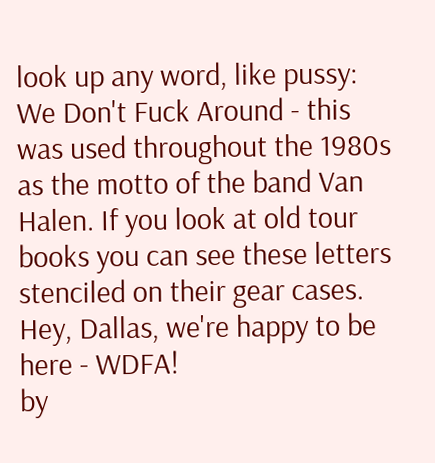look up any word, like pussy:
We Don't Fuck Around - this was used throughout the 1980s as the motto of the band Van Halen. If you look at old tour books you can see these letters stenciled on their gear cases.
Hey, Dallas, we're happy to be here - WDFA!
by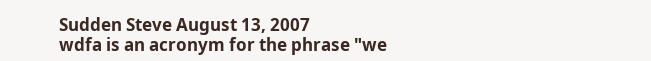Sudden Steve August 13, 2007
wdfa is an acronym for the phrase "we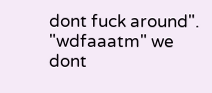dont fuck around".
"wdfaaatm" we dont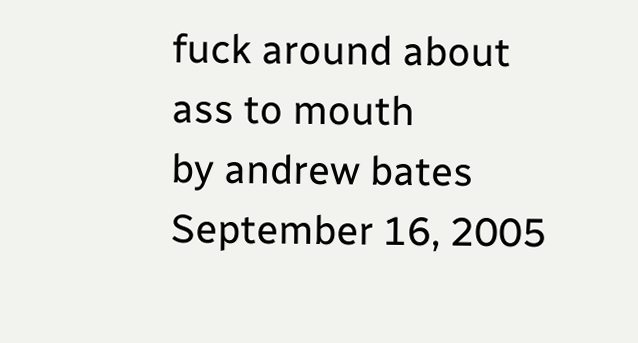fuck around about ass to mouth
by andrew bates September 16, 2005